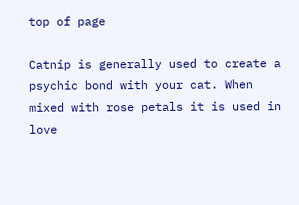top of page

Catnip is generally used to create a psychic bond with your cat. When mixed with rose petals it is used in love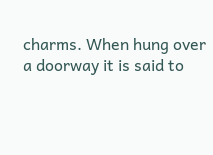charms. When hung over a doorway it is said to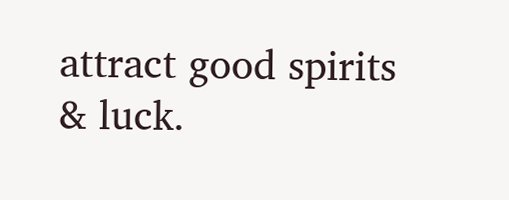attract good spirits & luck.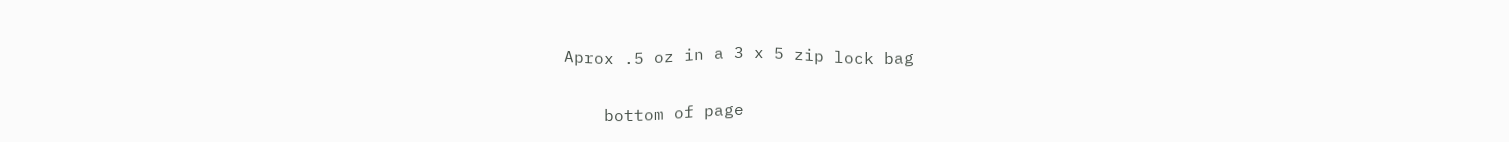Aprox .5 oz in a 3 x 5 zip lock bag


    bottom of page